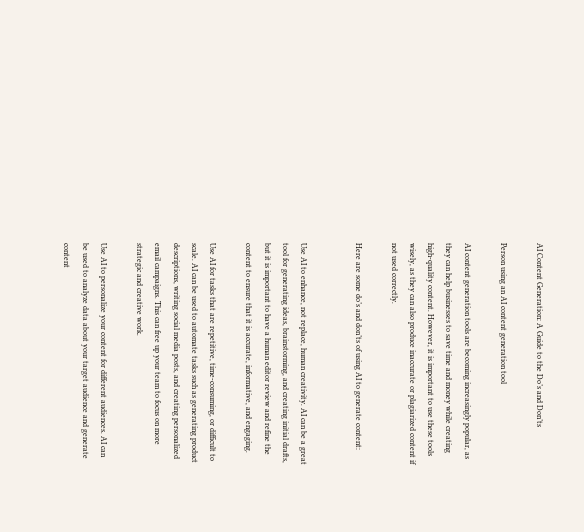AI Content Generation: A Guide to the Do’s and Don’ts

Person using an AI content generation tool

AI content generation tools are becoming increasingly popular, as they can help businesses to save time and money while creating high-quality content. However, it is important to use these tools wisely, as they can also produce inaccurate or plagiarized content if not used correctly.

Here are some do’s and don’ts of using AI to generate content:


Use AI to enhance, not replace, human creativity. AI can be a great tool for generating ideas, brainstorming, and creating initial drafts, but it is important to have a human editor review and refine the content to ensure that it is accurate, informative, and engaging.

Use AI for tasks that are repetitive, time-consuming, or difficult to scale. AI can be used to automate tasks such as generating product descriptions, writing social media posts, and creating personalized email campaigns. This can free up your team to focus on more strategic and creative work.

Use AI to personalize your content for different audiences. AI can be used to analyze data about your target audience and generate content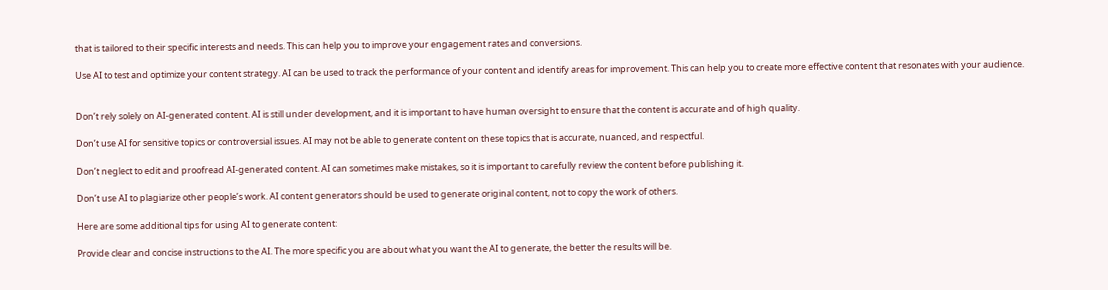that is tailored to their specific interests and needs. This can help you to improve your engagement rates and conversions.

Use AI to test and optimize your content strategy. AI can be used to track the performance of your content and identify areas for improvement. This can help you to create more effective content that resonates with your audience.


Don’t rely solely on AI-generated content. AI is still under development, and it is important to have human oversight to ensure that the content is accurate and of high quality.

Don’t use AI for sensitive topics or controversial issues. AI may not be able to generate content on these topics that is accurate, nuanced, and respectful.

Don’t neglect to edit and proofread AI-generated content. AI can sometimes make mistakes, so it is important to carefully review the content before publishing it.

Don’t use AI to plagiarize other people’s work. AI content generators should be used to generate original content, not to copy the work of others.

Here are some additional tips for using AI to generate content:

Provide clear and concise instructions to the AI. The more specific you are about what you want the AI to generate, the better the results will be.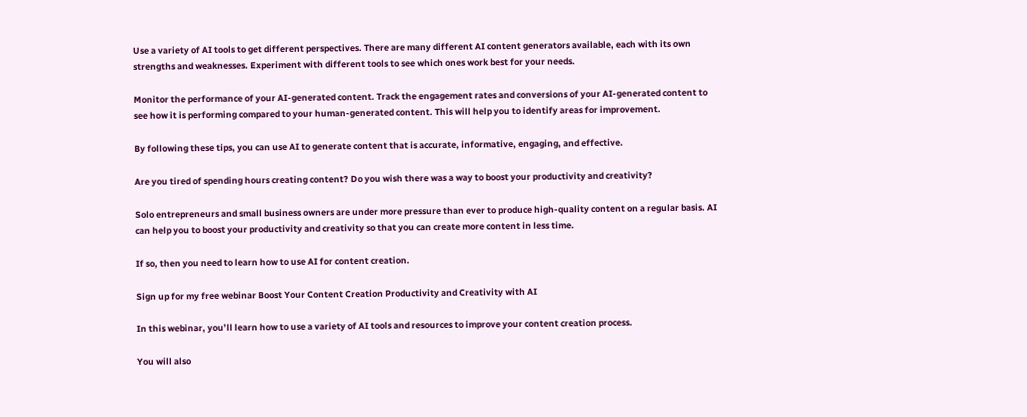Use a variety of AI tools to get different perspectives. There are many different AI content generators available, each with its own strengths and weaknesses. Experiment with different tools to see which ones work best for your needs.

Monitor the performance of your AI-generated content. Track the engagement rates and conversions of your AI-generated content to see how it is performing compared to your human-generated content. This will help you to identify areas for improvement.

By following these tips, you can use AI to generate content that is accurate, informative, engaging, and effective.

Are you tired of spending hours creating content? Do you wish there was a way to boost your productivity and creativity?

Solo entrepreneurs and small business owners are under more pressure than ever to produce high-quality content on a regular basis. AI can help you to boost your productivity and creativity so that you can create more content in less time.

If so, then you need to learn how to use AI for content creation.

Sign up for my free webinar Boost Your Content Creation Productivity and Creativity with AI

In this webinar, you’ll learn how to use a variety of AI tools and resources to improve your content creation process.

You will also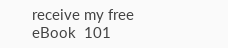receive my free eBook  101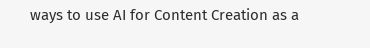ways to use AI for Content Creation as a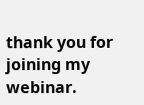thank you for joining my webinar.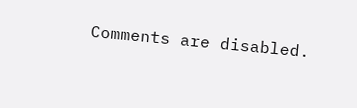Comments are disabled.